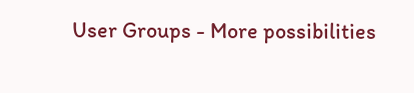User Groups - More possibilities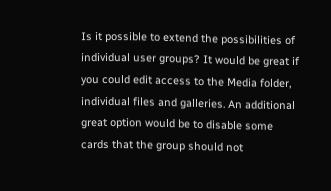Is it possible to extend the possibilities of individual user groups? It would be great if you could edit access to the Media folder, individual files and galleries. An additional great option would be to disable some cards that the group should not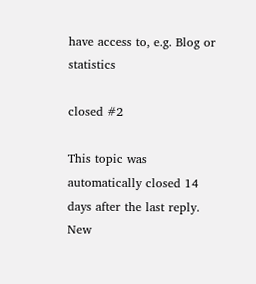have access to, e.g. Blog or statistics

closed #2

This topic was automatically closed 14 days after the last reply. New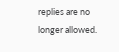replies are no longer allowed.